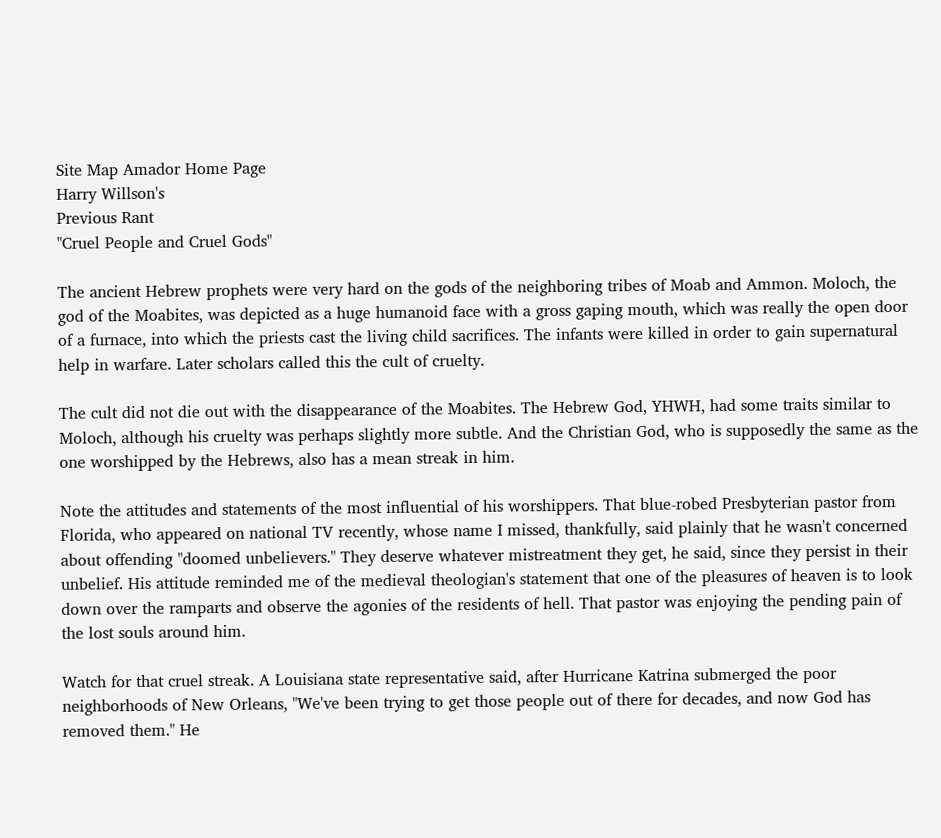Site Map Amador Home Page
Harry Willson's
Previous Rant
"Cruel People and Cruel Gods"

The ancient Hebrew prophets were very hard on the gods of the neighboring tribes of Moab and Ammon. Moloch, the god of the Moabites, was depicted as a huge humanoid face with a gross gaping mouth, which was really the open door of a furnace, into which the priests cast the living child sacrifices. The infants were killed in order to gain supernatural help in warfare. Later scholars called this the cult of cruelty.

The cult did not die out with the disappearance of the Moabites. The Hebrew God, YHWH, had some traits similar to Moloch, although his cruelty was perhaps slightly more subtle. And the Christian God, who is supposedly the same as the one worshipped by the Hebrews, also has a mean streak in him.

Note the attitudes and statements of the most influential of his worshippers. That blue-robed Presbyterian pastor from Florida, who appeared on national TV recently, whose name I missed, thankfully, said plainly that he wasn't concerned about offending "doomed unbelievers." They deserve whatever mistreatment they get, he said, since they persist in their unbelief. His attitude reminded me of the medieval theologian's statement that one of the pleasures of heaven is to look down over the ramparts and observe the agonies of the residents of hell. That pastor was enjoying the pending pain of the lost souls around him.

Watch for that cruel streak. A Louisiana state representative said, after Hurricane Katrina submerged the poor neighborhoods of New Orleans, "We've been trying to get those people out of there for decades, and now God has removed them." He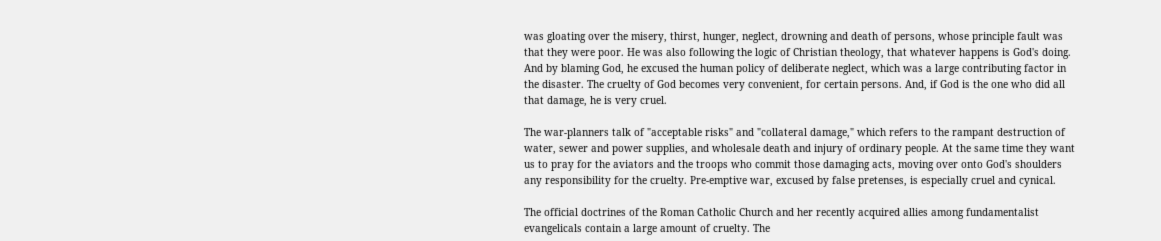was gloating over the misery, thirst, hunger, neglect, drowning and death of persons, whose principle fault was that they were poor. He was also following the logic of Christian theology, that whatever happens is God's doing. And by blaming God, he excused the human policy of deliberate neglect, which was a large contributing factor in the disaster. The cruelty of God becomes very convenient, for certain persons. And, if God is the one who did all that damage, he is very cruel.

The war-planners talk of "acceptable risks" and "collateral damage," which refers to the rampant destruction of water, sewer and power supplies, and wholesale death and injury of ordinary people. At the same time they want us to pray for the aviators and the troops who commit those damaging acts, moving over onto God's shoulders any responsibility for the cruelty. Pre-emptive war, excused by false pretenses, is especially cruel and cynical.

The official doctrines of the Roman Catholic Church and her recently acquired allies among fundamentalist evangelicals contain a large amount of cruelty. The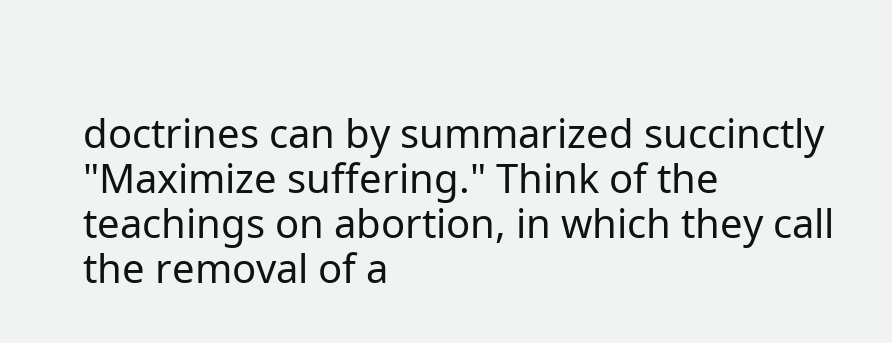doctrines can by summarized succinctly "Maximize suffering." Think of the teachings on abortion, in which they call the removal of a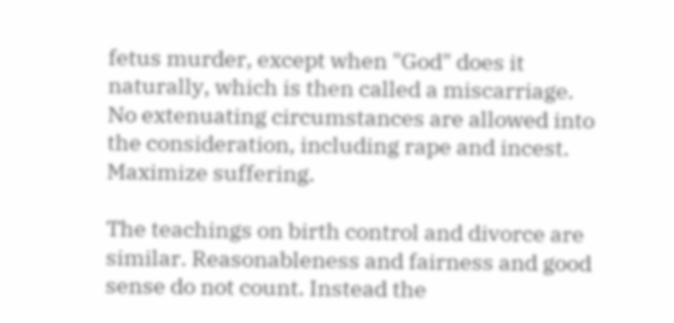fetus murder, except when "God" does it naturally, which is then called a miscarriage. No extenuating circumstances are allowed into the consideration, including rape and incest. Maximize suffering.

The teachings on birth control and divorce are similar. Reasonableness and fairness and good sense do not count. Instead the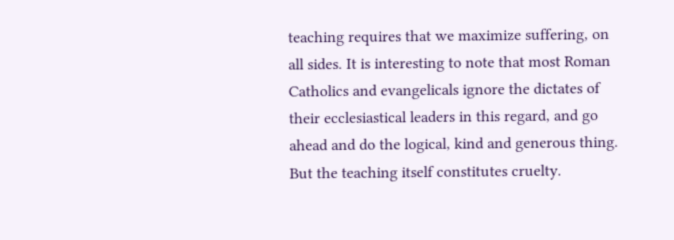teaching requires that we maximize suffering, on all sides. It is interesting to note that most Roman Catholics and evangelicals ignore the dictates of their ecclesiastical leaders in this regard, and go ahead and do the logical, kind and generous thing. But the teaching itself constitutes cruelty.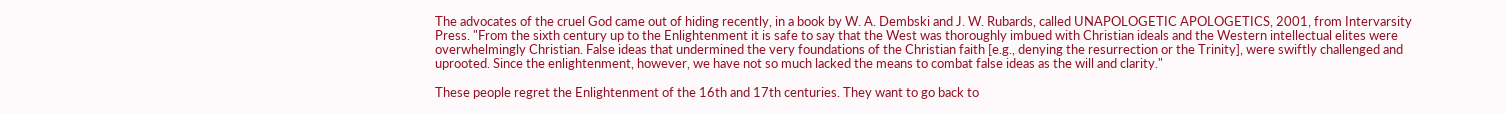The advocates of the cruel God came out of hiding recently, in a book by W. A. Dembski and J. W. Rubards, called UNAPOLOGETIC APOLOGETICS, 2001, from Intervarsity Press. "From the sixth century up to the Enlightenment it is safe to say that the West was thoroughly imbued with Christian ideals and the Western intellectual elites were overwhelmingly Christian. False ideas that undermined the very foundations of the Christian faith [e.g., denying the resurrection or the Trinity], were swiftly challenged and uprooted. Since the enlightenment, however, we have not so much lacked the means to combat false ideas as the will and clarity."

These people regret the Enlightenment of the 16th and 17th centuries. They want to go back to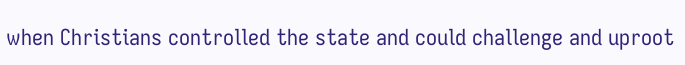when Christians controlled the state and could challenge and uproot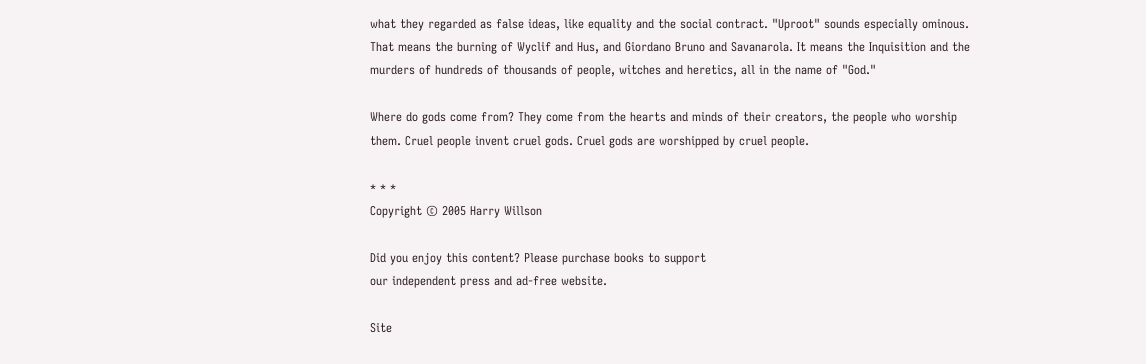what they regarded as false ideas, like equality and the social contract. "Uproot" sounds especially ominous. That means the burning of Wyclif and Hus, and Giordano Bruno and Savanarola. It means the Inquisition and the murders of hundreds of thousands of people, witches and heretics, all in the name of "God."

Where do gods come from? They come from the hearts and minds of their creators, the people who worship them. Cruel people invent cruel gods. Cruel gods are worshipped by cruel people.

* * *
Copyright © 2005 Harry Willson

Did you enjoy this content? Please purchase books to support
our independent press and ad-free website.

Site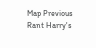Map Previous Rant Harry's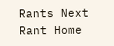Rants Next Rant Home